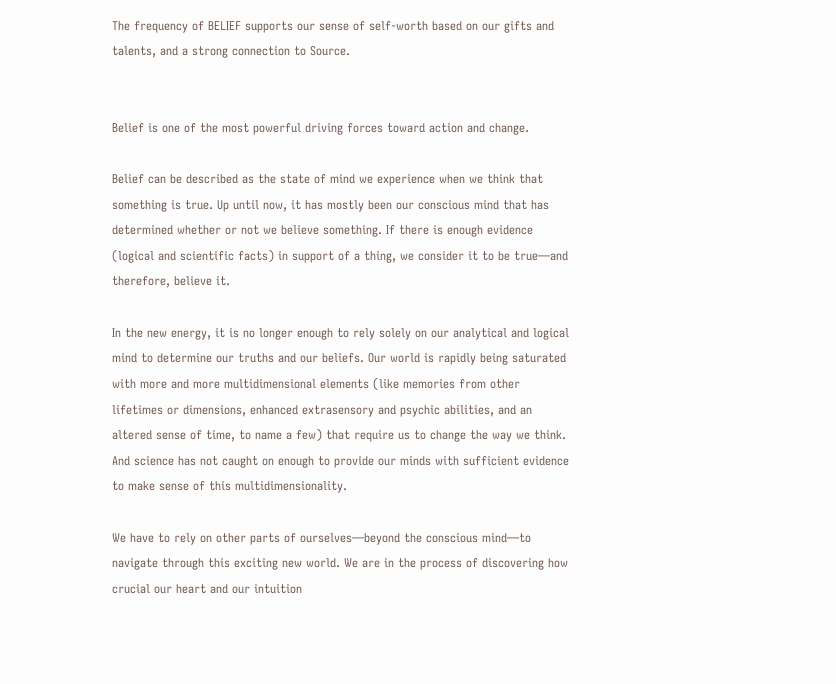The frequency of BELIEF supports our sense of self-worth based on our gifts and talents, and a strong connection to Source.


Belief is one of the most powerful driving forces toward action and change.

Belief can be described as the state of mind we experience when we think that something is true. Up until now, it has mostly been our conscious mind that has determined whether or not we believe something. If there is enough evidence (logical and scientific facts) in support of a thing, we consider it to be true—and therefore, believe it.

In the new energy, it is no longer enough to rely solely on our analytical and logical mind to determine our truths and our beliefs. Our world is rapidly being saturated with more and more multidimensional elements (like memories from other lifetimes or dimensions, enhanced extrasensory and psychic abilities, and an altered sense of time, to name a few) that require us to change the way we think. And science has not caught on enough to provide our minds with sufficient evidence to make sense of this multidimensionality.

We have to rely on other parts of ourselves—beyond the conscious mind—to navigate through this exciting new world. We are in the process of discovering how crucial our heart and our intuition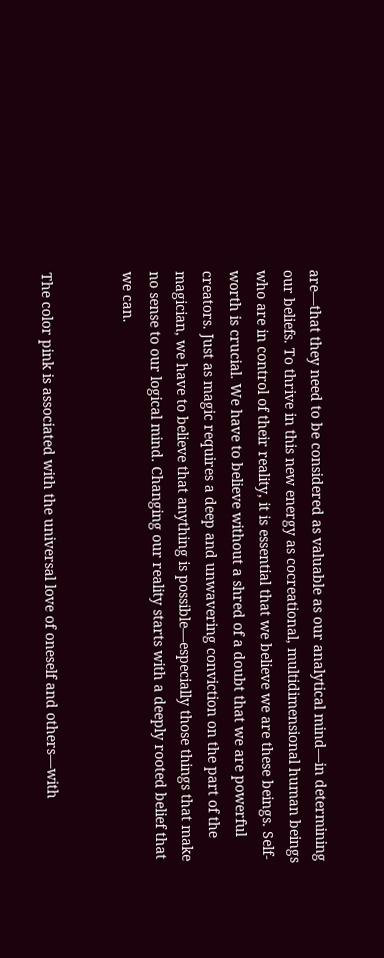are—that they need to be considered as valuable as our analytical mind—in determining our beliefs. To thrive in this new energy as cocreational, multidimensional human beings who are in control of their reality, it is essential that we believe we are these beings. Self-worth is crucial. We have to believe without a shred of a doubt that we are powerful creators. Just as magic requires a deep and unwavering conviction on the part of the magician, we have to believe that anything is possible—especially those things that make no sense to our logical mind. Changing our reality starts with a deeply rooted belief that we can.


The color pink is associated with the universal love of oneself and others—with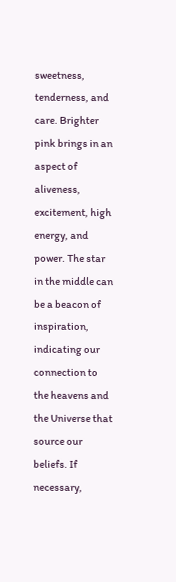sweetness, tenderness, and care. Brighter pink brings in an aspect of aliveness, excitement, high energy, and power. The star in the middle can be a beacon of inspiration, indicating our connection to the heavens and the Universe that source our beliefs. If necessary,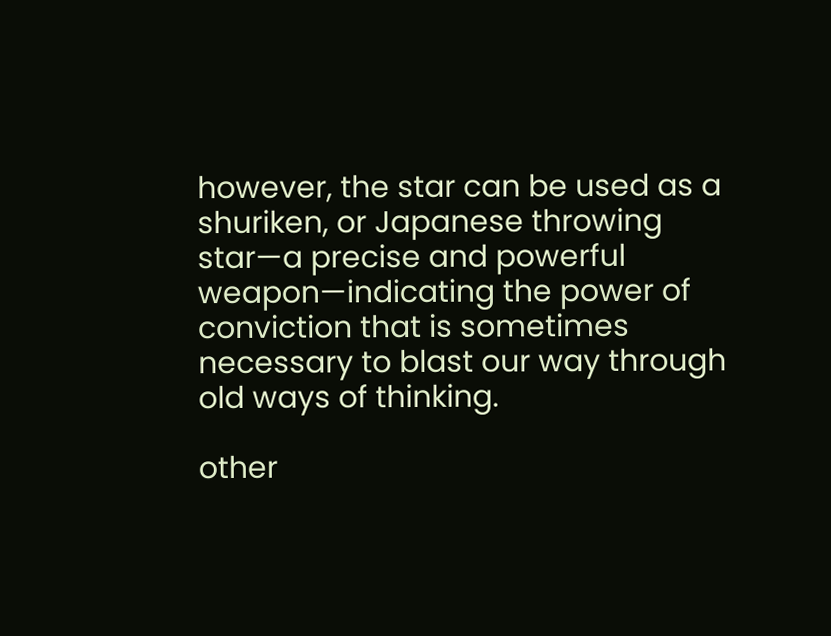however, the star can be used as a shuriken, or Japanese throwing star—a precise and powerful weapon—indicating the power of conviction that is sometimes necessary to blast our way through old ways of thinking.

other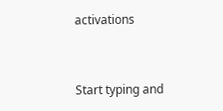activations


Start typing and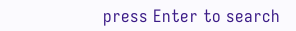press Enter to search